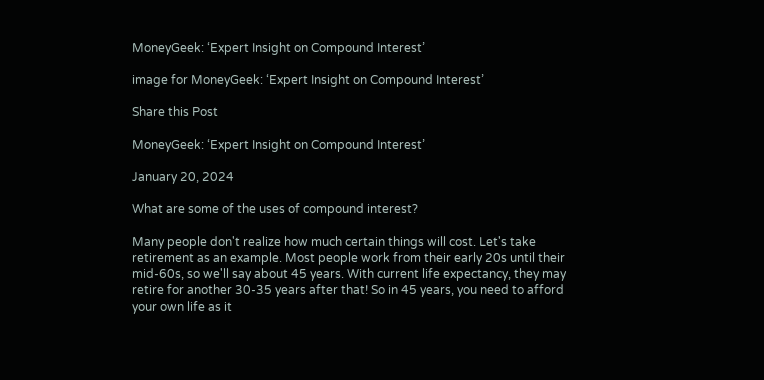MoneyGeek: ‘Expert Insight on Compound Interest’

image for MoneyGeek: ‘Expert Insight on Compound Interest’

Share this Post

MoneyGeek: ‘Expert Insight on Compound Interest’

January 20, 2024

What are some of the uses of compound interest?

Many people don't realize how much certain things will cost. Let's take retirement as an example. Most people work from their early 20s until their mid-60s, so we'll say about 45 years. With current life expectancy, they may retire for another 30-35 years after that! So in 45 years, you need to afford your own life as it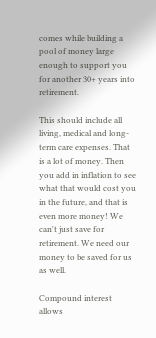comes while building a pool of money large enough to support you for another 30+ years into retirement.

This should include all living, medical and long-term care expenses. That is a lot of money. Then you add in inflation to see what that would cost you in the future, and that is even more money! We can't just save for retirement. We need our money to be saved for us as well.

Compound interest allows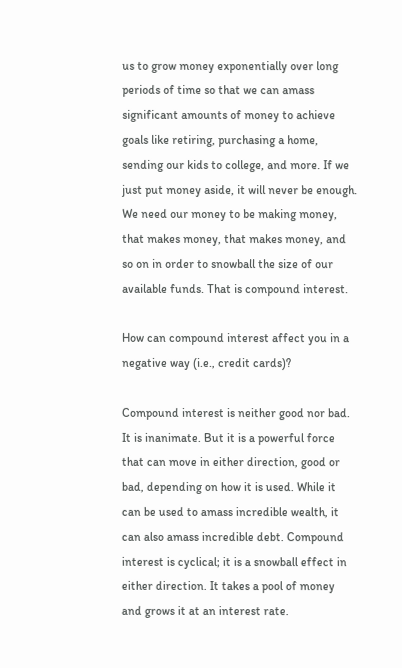us to grow money exponentially over long periods of time so that we can amass significant amounts of money to achieve goals like retiring, purchasing a home, sending our kids to college, and more. If we just put money aside, it will never be enough. We need our money to be making money, that makes money, that makes money, and so on in order to snowball the size of our available funds. That is compound interest.

How can compound interest affect you in a negative way (i.e., credit cards)?

Compound interest is neither good nor bad. It is inanimate. But it is a powerful force that can move in either direction, good or bad, depending on how it is used. While it can be used to amass incredible wealth, it can also amass incredible debt. Compound interest is cyclical; it is a snowball effect in either direction. It takes a pool of money and grows it at an interest rate.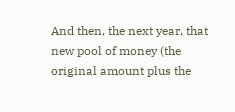And then, the next year, that new pool of money (the original amount plus the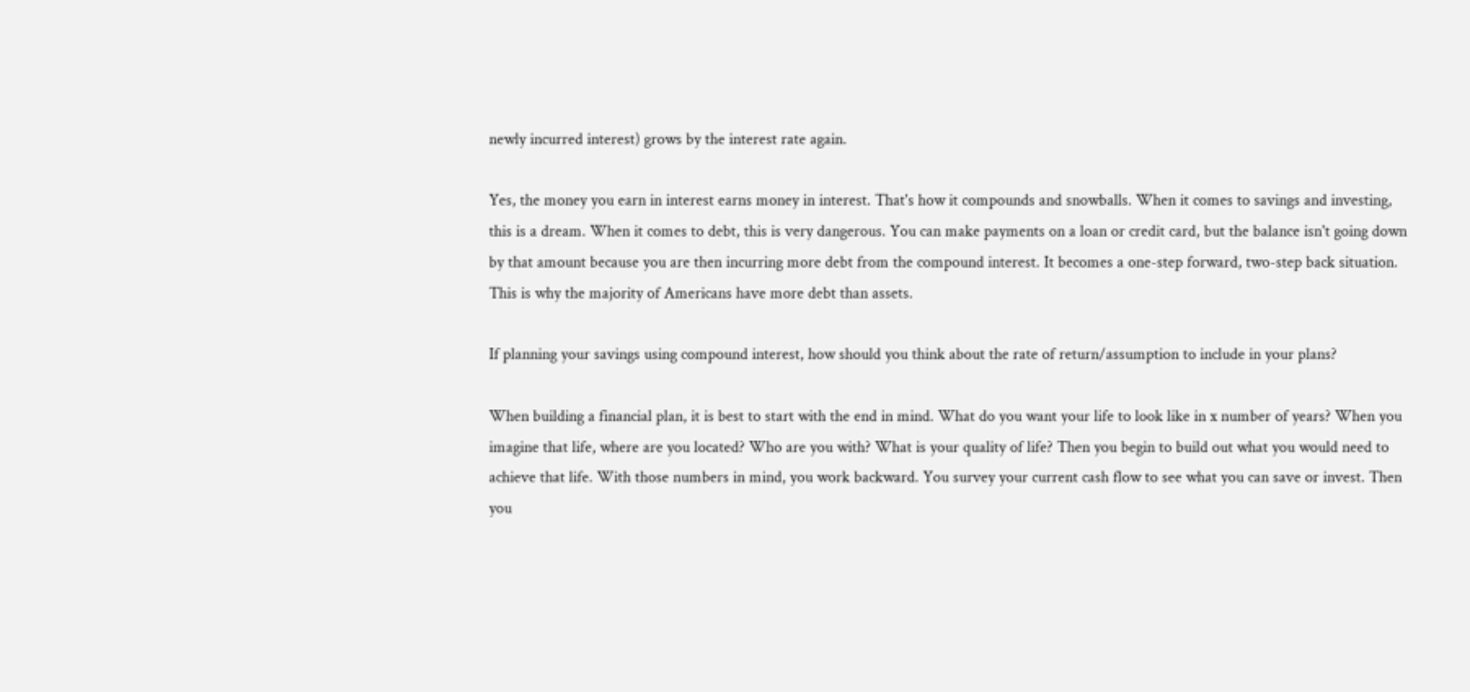newly incurred interest) grows by the interest rate again.

Yes, the money you earn in interest earns money in interest. That's how it compounds and snowballs. When it comes to savings and investing, this is a dream. When it comes to debt, this is very dangerous. You can make payments on a loan or credit card, but the balance isn't going down by that amount because you are then incurring more debt from the compound interest. It becomes a one-step forward, two-step back situation. This is why the majority of Americans have more debt than assets.

If planning your savings using compound interest, how should you think about the rate of return/assumption to include in your plans?

When building a financial plan, it is best to start with the end in mind. What do you want your life to look like in x number of years? When you imagine that life, where are you located? Who are you with? What is your quality of life? Then you begin to build out what you would need to achieve that life. With those numbers in mind, you work backward. You survey your current cash flow to see what you can save or invest. Then you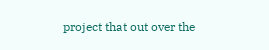project that out over the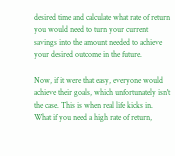desired time and calculate what rate of return you would need to turn your current savings into the amount needed to achieve your desired outcome in the future.

Now, if it were that easy, everyone would achieve their goals, which unfortunately isn't the case. This is when real life kicks in. What if you need a high rate of return,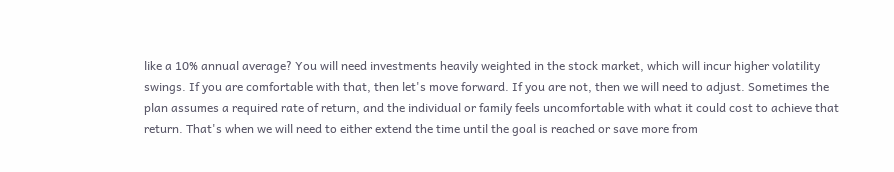like a 10% annual average? You will need investments heavily weighted in the stock market, which will incur higher volatility swings. If you are comfortable with that, then let's move forward. If you are not, then we will need to adjust. Sometimes the plan assumes a required rate of return, and the individual or family feels uncomfortable with what it could cost to achieve that return. That's when we will need to either extend the time until the goal is reached or save more from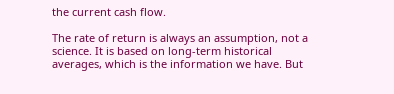the current cash flow.

The rate of return is always an assumption, not a science. It is based on long-term historical averages, which is the information we have. But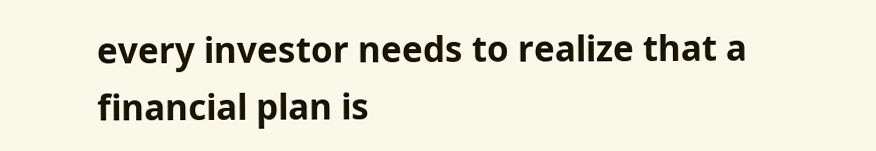every investor needs to realize that a financial plan is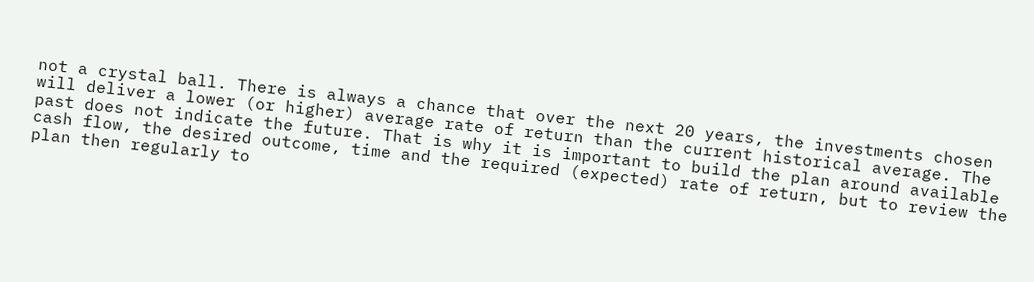not a crystal ball. There is always a chance that over the next 20 years, the investments chosen will deliver a lower (or higher) average rate of return than the current historical average. The past does not indicate the future. That is why it is important to build the plan around available cash flow, the desired outcome, time and the required (expected) rate of return, but to review the plan then regularly to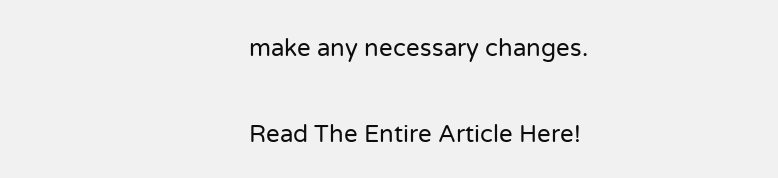make any necessary changes.

Read The Entire Article Here!